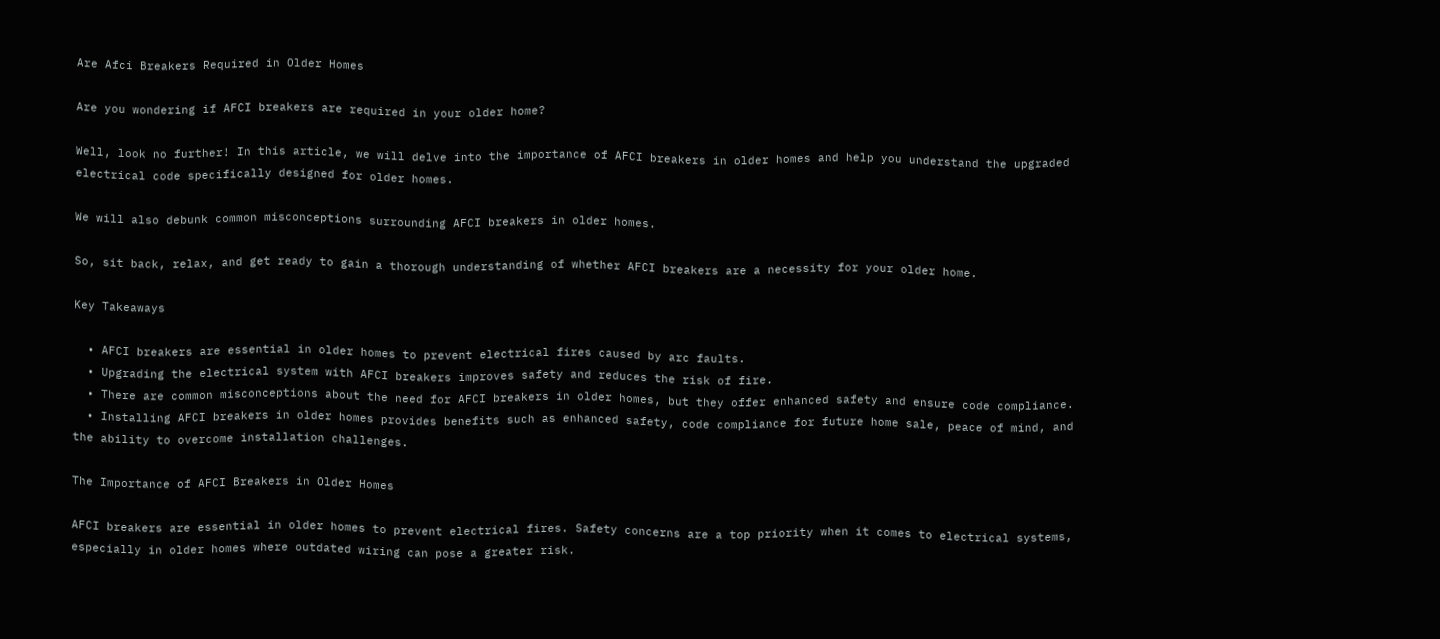Are Afci Breakers Required in Older Homes

Are you wondering if AFCI breakers are required in your older home?

Well, look no further! In this article, we will delve into the importance of AFCI breakers in older homes and help you understand the upgraded electrical code specifically designed for older homes.

We will also debunk common misconceptions surrounding AFCI breakers in older homes.

So, sit back, relax, and get ready to gain a thorough understanding of whether AFCI breakers are a necessity for your older home.

Key Takeaways

  • AFCI breakers are essential in older homes to prevent electrical fires caused by arc faults.
  • Upgrading the electrical system with AFCI breakers improves safety and reduces the risk of fire.
  • There are common misconceptions about the need for AFCI breakers in older homes, but they offer enhanced safety and ensure code compliance.
  • Installing AFCI breakers in older homes provides benefits such as enhanced safety, code compliance for future home sale, peace of mind, and the ability to overcome installation challenges.

The Importance of AFCI Breakers in Older Homes

AFCI breakers are essential in older homes to prevent electrical fires. Safety concerns are a top priority when it comes to electrical systems, especially in older homes where outdated wiring can pose a greater risk.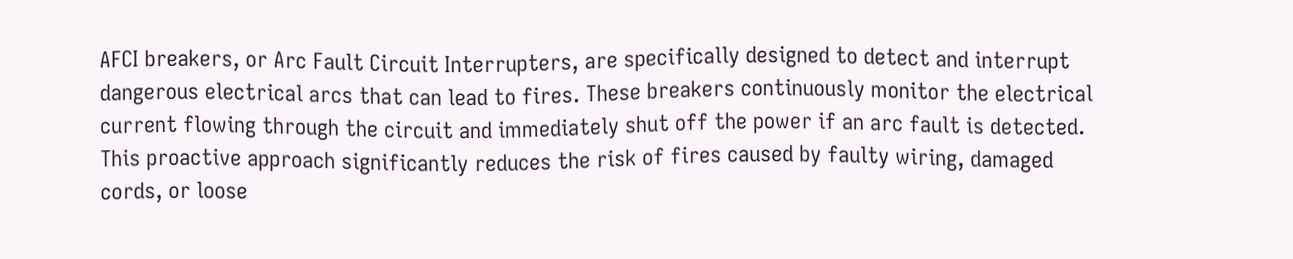AFCI breakers, or Arc Fault Circuit Interrupters, are specifically designed to detect and interrupt dangerous electrical arcs that can lead to fires. These breakers continuously monitor the electrical current flowing through the circuit and immediately shut off the power if an arc fault is detected. This proactive approach significantly reduces the risk of fires caused by faulty wiring, damaged cords, or loose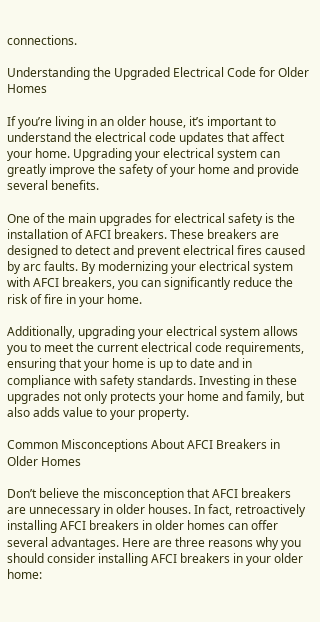connections.

Understanding the Upgraded Electrical Code for Older Homes

If you’re living in an older house, it’s important to understand the electrical code updates that affect your home. Upgrading your electrical system can greatly improve the safety of your home and provide several benefits.

One of the main upgrades for electrical safety is the installation of AFCI breakers. These breakers are designed to detect and prevent electrical fires caused by arc faults. By modernizing your electrical system with AFCI breakers, you can significantly reduce the risk of fire in your home.

Additionally, upgrading your electrical system allows you to meet the current electrical code requirements, ensuring that your home is up to date and in compliance with safety standards. Investing in these upgrades not only protects your home and family, but also adds value to your property.

Common Misconceptions About AFCI Breakers in Older Homes

Don’t believe the misconception that AFCI breakers are unnecessary in older houses. In fact, retroactively installing AFCI breakers in older homes can offer several advantages. Here are three reasons why you should consider installing AFCI breakers in your older home: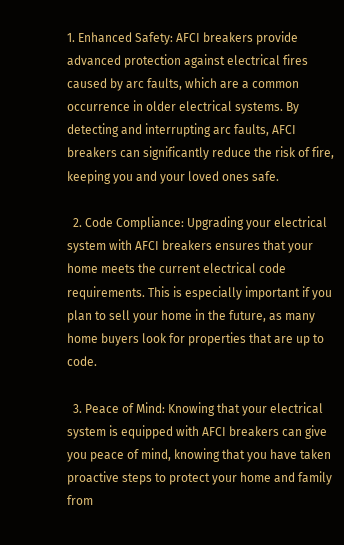1. Enhanced Safety: AFCI breakers provide advanced protection against electrical fires caused by arc faults, which are a common occurrence in older electrical systems. By detecting and interrupting arc faults, AFCI breakers can significantly reduce the risk of fire, keeping you and your loved ones safe.

  2. Code Compliance: Upgrading your electrical system with AFCI breakers ensures that your home meets the current electrical code requirements. This is especially important if you plan to sell your home in the future, as many home buyers look for properties that are up to code.

  3. Peace of Mind: Knowing that your electrical system is equipped with AFCI breakers can give you peace of mind, knowing that you have taken proactive steps to protect your home and family from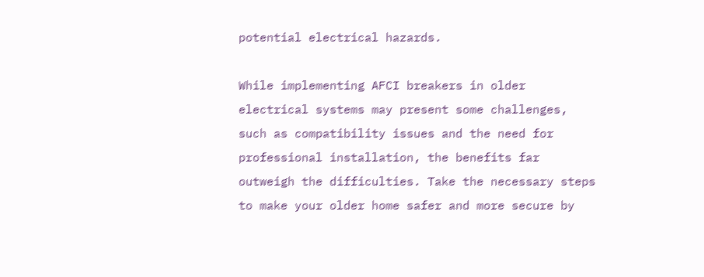potential electrical hazards.

While implementing AFCI breakers in older electrical systems may present some challenges, such as compatibility issues and the need for professional installation, the benefits far outweigh the difficulties. Take the necessary steps to make your older home safer and more secure by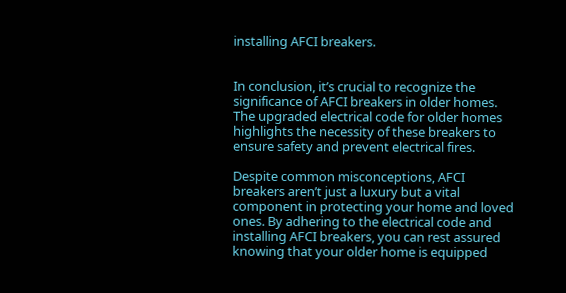installing AFCI breakers.


In conclusion, it’s crucial to recognize the significance of AFCI breakers in older homes. The upgraded electrical code for older homes highlights the necessity of these breakers to ensure safety and prevent electrical fires.

Despite common misconceptions, AFCI breakers aren’t just a luxury but a vital component in protecting your home and loved ones. By adhering to the electrical code and installing AFCI breakers, you can rest assured knowing that your older home is equipped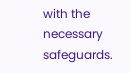with the necessary safeguards.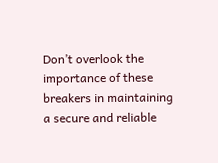Don’t overlook the importance of these breakers in maintaining a secure and reliable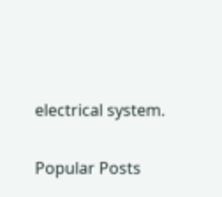electrical system.

Popular Posts